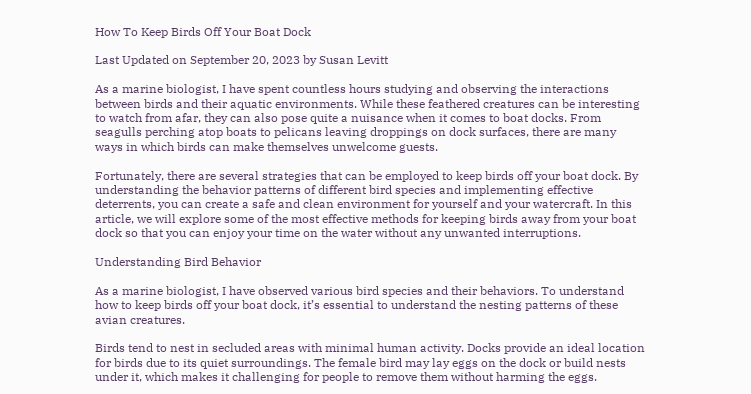How To Keep Birds Off Your Boat Dock

Last Updated on September 20, 2023 by Susan Levitt

As a marine biologist, I have spent countless hours studying and observing the interactions between birds and their aquatic environments. While these feathered creatures can be interesting to watch from afar, they can also pose quite a nuisance when it comes to boat docks. From seagulls perching atop boats to pelicans leaving droppings on dock surfaces, there are many ways in which birds can make themselves unwelcome guests.

Fortunately, there are several strategies that can be employed to keep birds off your boat dock. By understanding the behavior patterns of different bird species and implementing effective deterrents, you can create a safe and clean environment for yourself and your watercraft. In this article, we will explore some of the most effective methods for keeping birds away from your boat dock so that you can enjoy your time on the water without any unwanted interruptions.

Understanding Bird Behavior

As a marine biologist, I have observed various bird species and their behaviors. To understand how to keep birds off your boat dock, it’s essential to understand the nesting patterns of these avian creatures.

Birds tend to nest in secluded areas with minimal human activity. Docks provide an ideal location for birds due to its quiet surroundings. The female bird may lay eggs on the dock or build nests under it, which makes it challenging for people to remove them without harming the eggs.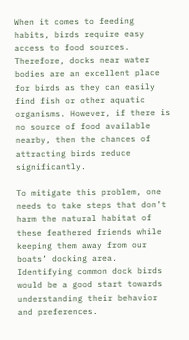When it comes to feeding habits, birds require easy access to food sources. Therefore, docks near water bodies are an excellent place for birds as they can easily find fish or other aquatic organisms. However, if there is no source of food available nearby, then the chances of attracting birds reduce significantly.

To mitigate this problem, one needs to take steps that don’t harm the natural habitat of these feathered friends while keeping them away from our boats’ docking area. Identifying common dock birds would be a good start towards understanding their behavior and preferences.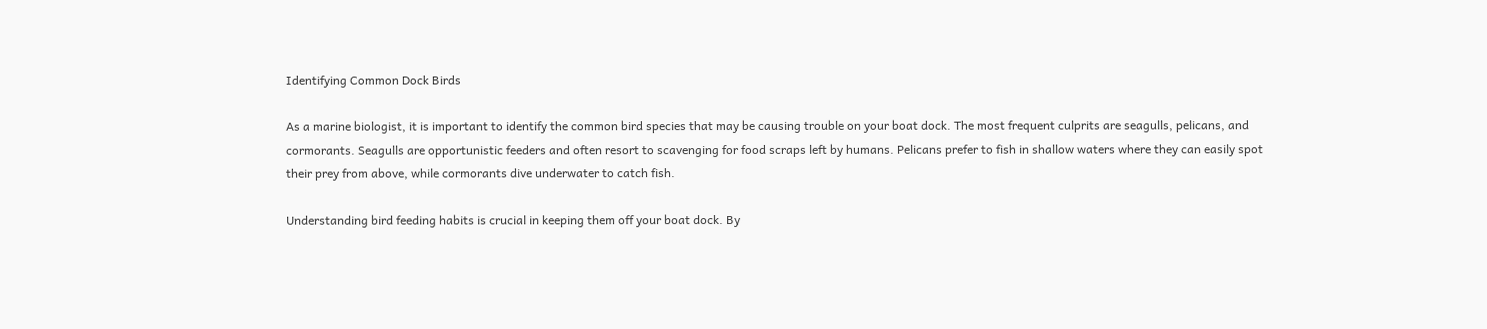Identifying Common Dock Birds

As a marine biologist, it is important to identify the common bird species that may be causing trouble on your boat dock. The most frequent culprits are seagulls, pelicans, and cormorants. Seagulls are opportunistic feeders and often resort to scavenging for food scraps left by humans. Pelicans prefer to fish in shallow waters where they can easily spot their prey from above, while cormorants dive underwater to catch fish.

Understanding bird feeding habits is crucial in keeping them off your boat dock. By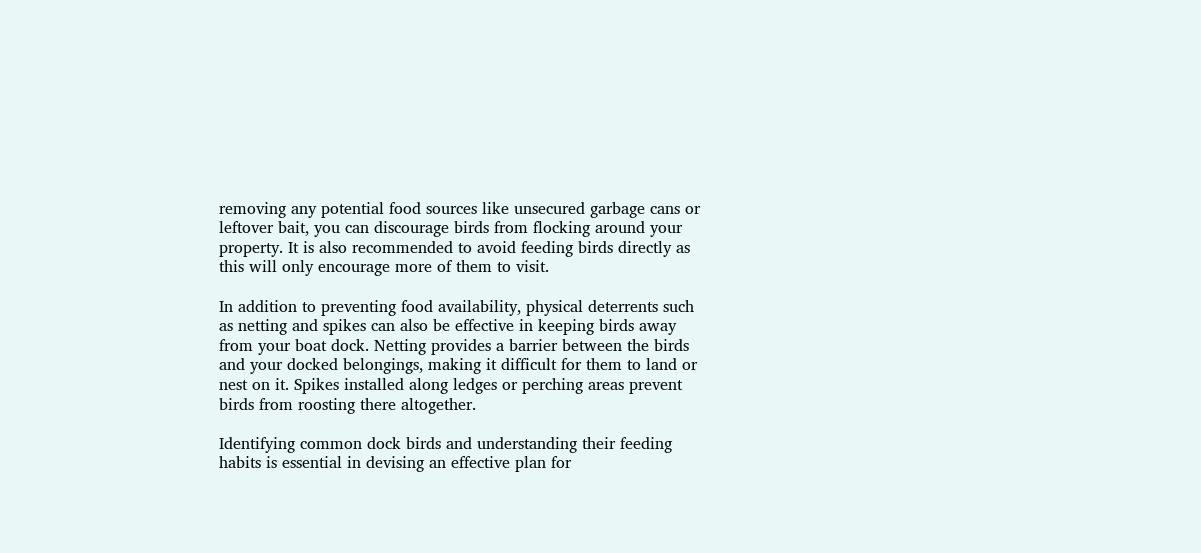removing any potential food sources like unsecured garbage cans or leftover bait, you can discourage birds from flocking around your property. It is also recommended to avoid feeding birds directly as this will only encourage more of them to visit.

In addition to preventing food availability, physical deterrents such as netting and spikes can also be effective in keeping birds away from your boat dock. Netting provides a barrier between the birds and your docked belongings, making it difficult for them to land or nest on it. Spikes installed along ledges or perching areas prevent birds from roosting there altogether.

Identifying common dock birds and understanding their feeding habits is essential in devising an effective plan for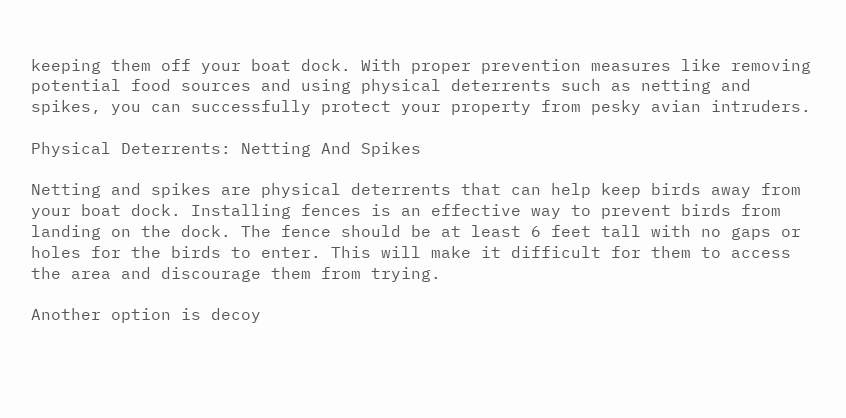keeping them off your boat dock. With proper prevention measures like removing potential food sources and using physical deterrents such as netting and spikes, you can successfully protect your property from pesky avian intruders.

Physical Deterrents: Netting And Spikes

Netting and spikes are physical deterrents that can help keep birds away from your boat dock. Installing fences is an effective way to prevent birds from landing on the dock. The fence should be at least 6 feet tall with no gaps or holes for the birds to enter. This will make it difficult for them to access the area and discourage them from trying.

Another option is decoy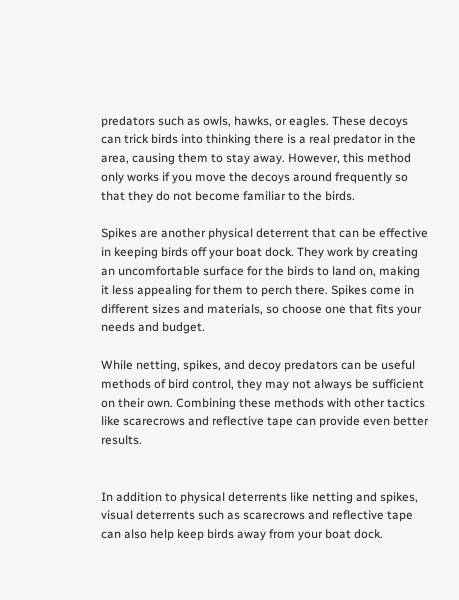predators such as owls, hawks, or eagles. These decoys can trick birds into thinking there is a real predator in the area, causing them to stay away. However, this method only works if you move the decoys around frequently so that they do not become familiar to the birds.

Spikes are another physical deterrent that can be effective in keeping birds off your boat dock. They work by creating an uncomfortable surface for the birds to land on, making it less appealing for them to perch there. Spikes come in different sizes and materials, so choose one that fits your needs and budget.

While netting, spikes, and decoy predators can be useful methods of bird control, they may not always be sufficient on their own. Combining these methods with other tactics like scarecrows and reflective tape can provide even better results.


In addition to physical deterrents like netting and spikes, visual deterrents such as scarecrows and reflective tape can also help keep birds away from your boat dock.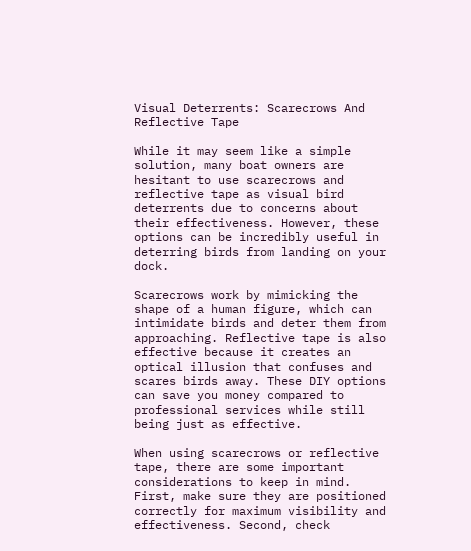Visual Deterrents: Scarecrows And Reflective Tape

While it may seem like a simple solution, many boat owners are hesitant to use scarecrows and reflective tape as visual bird deterrents due to concerns about their effectiveness. However, these options can be incredibly useful in deterring birds from landing on your dock.

Scarecrows work by mimicking the shape of a human figure, which can intimidate birds and deter them from approaching. Reflective tape is also effective because it creates an optical illusion that confuses and scares birds away. These DIY options can save you money compared to professional services while still being just as effective.

When using scarecrows or reflective tape, there are some important considerations to keep in mind. First, make sure they are positioned correctly for maximum visibility and effectiveness. Second, check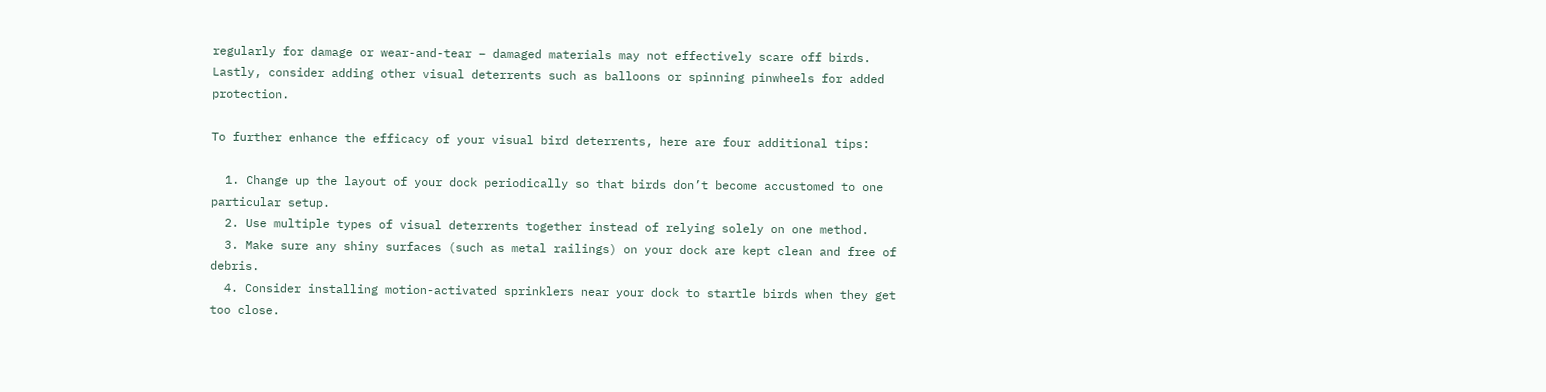regularly for damage or wear-and-tear – damaged materials may not effectively scare off birds. Lastly, consider adding other visual deterrents such as balloons or spinning pinwheels for added protection.

To further enhance the efficacy of your visual bird deterrents, here are four additional tips:

  1. Change up the layout of your dock periodically so that birds don’t become accustomed to one particular setup.
  2. Use multiple types of visual deterrents together instead of relying solely on one method.
  3. Make sure any shiny surfaces (such as metal railings) on your dock are kept clean and free of debris.
  4. Consider installing motion-activated sprinklers near your dock to startle birds when they get too close.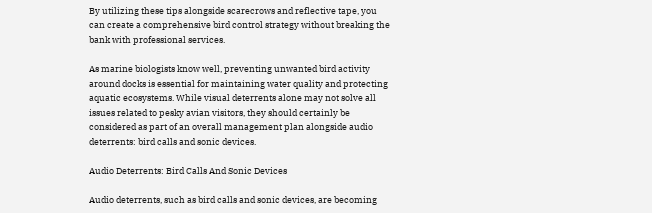By utilizing these tips alongside scarecrows and reflective tape, you can create a comprehensive bird control strategy without breaking the bank with professional services.

As marine biologists know well, preventing unwanted bird activity around docks is essential for maintaining water quality and protecting aquatic ecosystems. While visual deterrents alone may not solve all issues related to pesky avian visitors, they should certainly be considered as part of an overall management plan alongside audio deterrents: bird calls and sonic devices.

Audio Deterrents: Bird Calls And Sonic Devices

Audio deterrents, such as bird calls and sonic devices, are becoming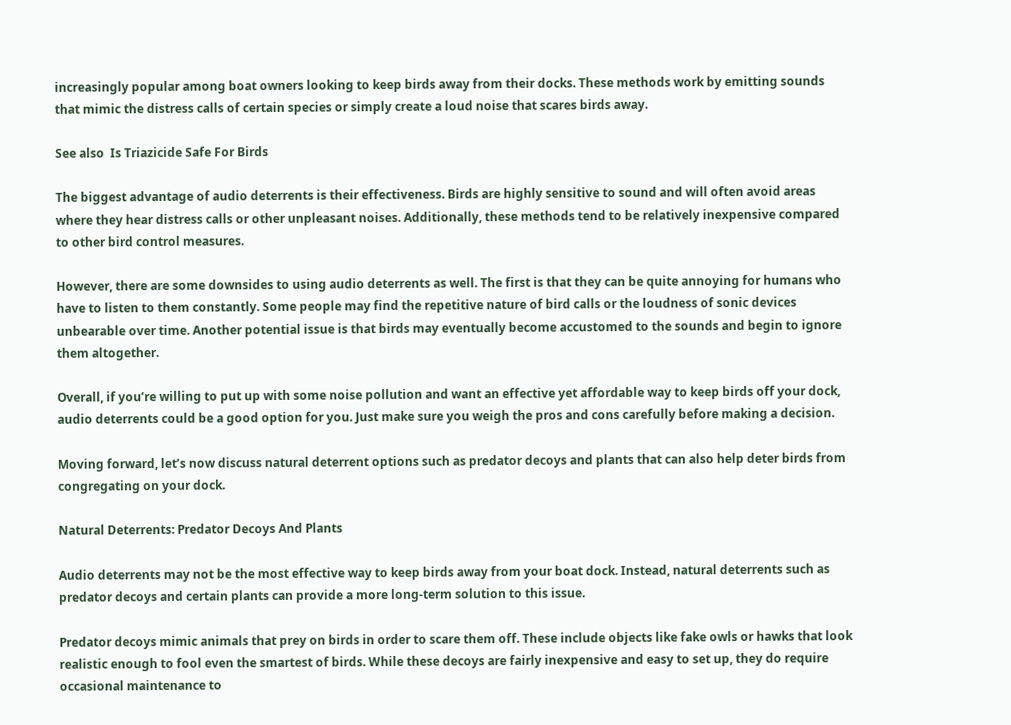increasingly popular among boat owners looking to keep birds away from their docks. These methods work by emitting sounds that mimic the distress calls of certain species or simply create a loud noise that scares birds away.

See also  Is Triazicide Safe For Birds

The biggest advantage of audio deterrents is their effectiveness. Birds are highly sensitive to sound and will often avoid areas where they hear distress calls or other unpleasant noises. Additionally, these methods tend to be relatively inexpensive compared to other bird control measures.

However, there are some downsides to using audio deterrents as well. The first is that they can be quite annoying for humans who have to listen to them constantly. Some people may find the repetitive nature of bird calls or the loudness of sonic devices unbearable over time. Another potential issue is that birds may eventually become accustomed to the sounds and begin to ignore them altogether.

Overall, if you’re willing to put up with some noise pollution and want an effective yet affordable way to keep birds off your dock, audio deterrents could be a good option for you. Just make sure you weigh the pros and cons carefully before making a decision.

Moving forward, let’s now discuss natural deterrent options such as predator decoys and plants that can also help deter birds from congregating on your dock.

Natural Deterrents: Predator Decoys And Plants

Audio deterrents may not be the most effective way to keep birds away from your boat dock. Instead, natural deterrents such as predator decoys and certain plants can provide a more long-term solution to this issue.

Predator decoys mimic animals that prey on birds in order to scare them off. These include objects like fake owls or hawks that look realistic enough to fool even the smartest of birds. While these decoys are fairly inexpensive and easy to set up, they do require occasional maintenance to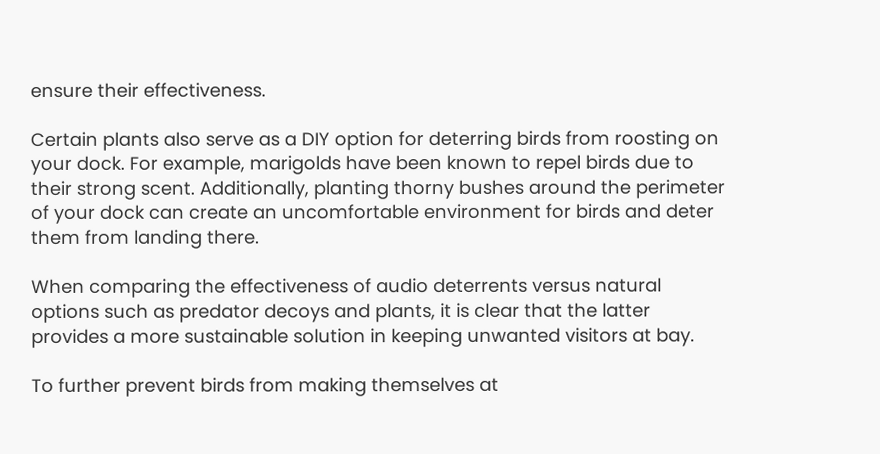ensure their effectiveness.

Certain plants also serve as a DIY option for deterring birds from roosting on your dock. For example, marigolds have been known to repel birds due to their strong scent. Additionally, planting thorny bushes around the perimeter of your dock can create an uncomfortable environment for birds and deter them from landing there.

When comparing the effectiveness of audio deterrents versus natural options such as predator decoys and plants, it is clear that the latter provides a more sustainable solution in keeping unwanted visitors at bay.

To further prevent birds from making themselves at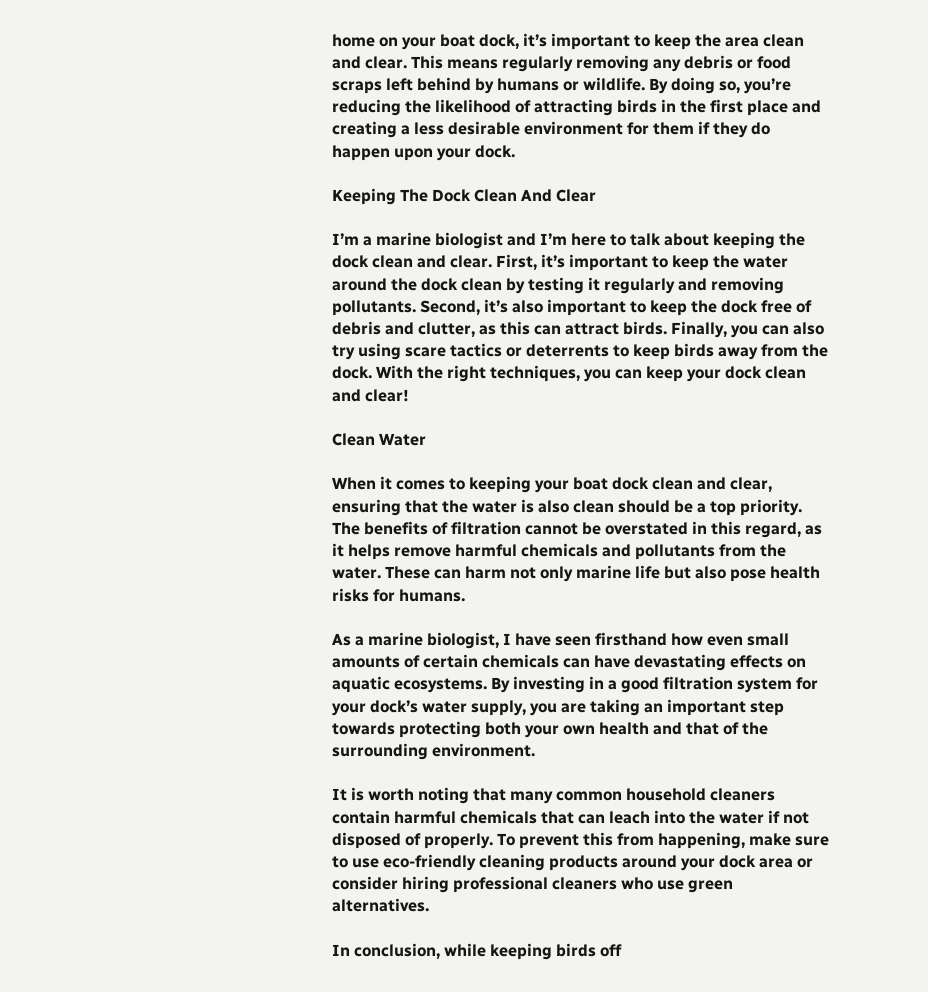home on your boat dock, it’s important to keep the area clean and clear. This means regularly removing any debris or food scraps left behind by humans or wildlife. By doing so, you’re reducing the likelihood of attracting birds in the first place and creating a less desirable environment for them if they do happen upon your dock.

Keeping The Dock Clean And Clear

I’m a marine biologist and I’m here to talk about keeping the dock clean and clear. First, it’s important to keep the water around the dock clean by testing it regularly and removing pollutants. Second, it’s also important to keep the dock free of debris and clutter, as this can attract birds. Finally, you can also try using scare tactics or deterrents to keep birds away from the dock. With the right techniques, you can keep your dock clean and clear!

Clean Water

When it comes to keeping your boat dock clean and clear, ensuring that the water is also clean should be a top priority. The benefits of filtration cannot be overstated in this regard, as it helps remove harmful chemicals and pollutants from the water. These can harm not only marine life but also pose health risks for humans.

As a marine biologist, I have seen firsthand how even small amounts of certain chemicals can have devastating effects on aquatic ecosystems. By investing in a good filtration system for your dock’s water supply, you are taking an important step towards protecting both your own health and that of the surrounding environment.

It is worth noting that many common household cleaners contain harmful chemicals that can leach into the water if not disposed of properly. To prevent this from happening, make sure to use eco-friendly cleaning products around your dock area or consider hiring professional cleaners who use green alternatives.

In conclusion, while keeping birds off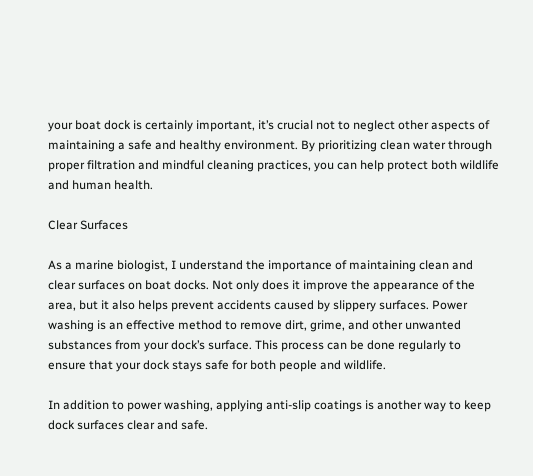your boat dock is certainly important, it’s crucial not to neglect other aspects of maintaining a safe and healthy environment. By prioritizing clean water through proper filtration and mindful cleaning practices, you can help protect both wildlife and human health.

Clear Surfaces

As a marine biologist, I understand the importance of maintaining clean and clear surfaces on boat docks. Not only does it improve the appearance of the area, but it also helps prevent accidents caused by slippery surfaces. Power washing is an effective method to remove dirt, grime, and other unwanted substances from your dock’s surface. This process can be done regularly to ensure that your dock stays safe for both people and wildlife.

In addition to power washing, applying anti-slip coatings is another way to keep dock surfaces clear and safe.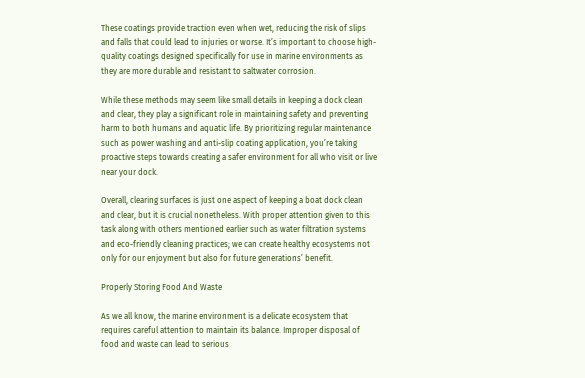These coatings provide traction even when wet, reducing the risk of slips and falls that could lead to injuries or worse. It’s important to choose high-quality coatings designed specifically for use in marine environments as they are more durable and resistant to saltwater corrosion.

While these methods may seem like small details in keeping a dock clean and clear, they play a significant role in maintaining safety and preventing harm to both humans and aquatic life. By prioritizing regular maintenance such as power washing and anti-slip coating application, you’re taking proactive steps towards creating a safer environment for all who visit or live near your dock.

Overall, clearing surfaces is just one aspect of keeping a boat dock clean and clear, but it is crucial nonetheless. With proper attention given to this task along with others mentioned earlier such as water filtration systems and eco-friendly cleaning practices; we can create healthy ecosystems not only for our enjoyment but also for future generations’ benefit.

Properly Storing Food And Waste

As we all know, the marine environment is a delicate ecosystem that requires careful attention to maintain its balance. Improper disposal of food and waste can lead to serious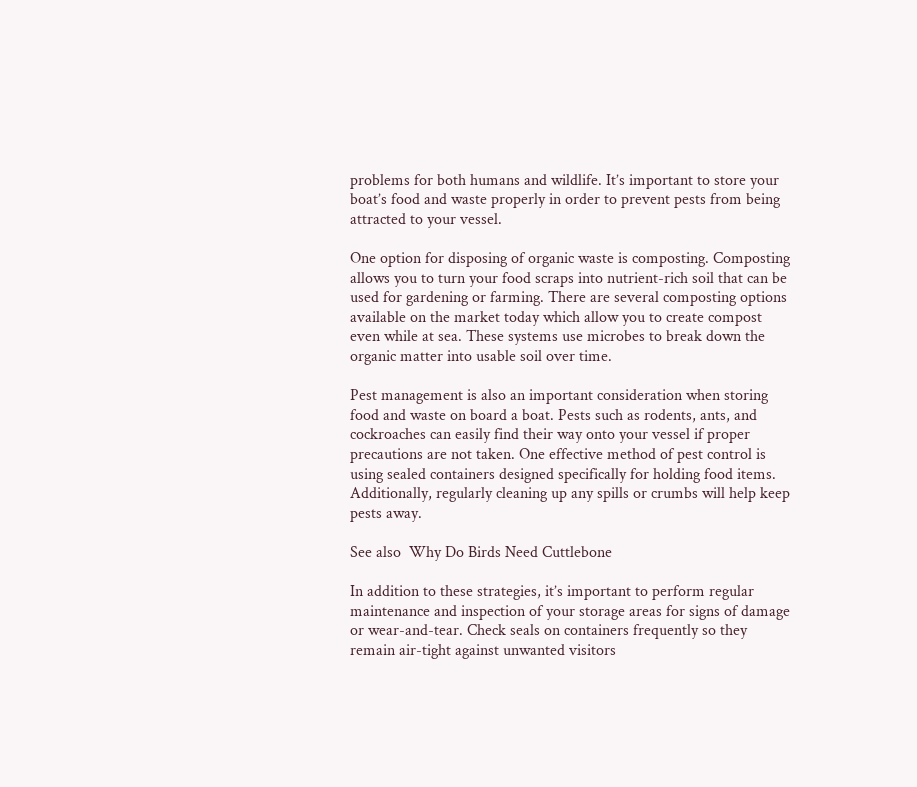problems for both humans and wildlife. It’s important to store your boat’s food and waste properly in order to prevent pests from being attracted to your vessel.

One option for disposing of organic waste is composting. Composting allows you to turn your food scraps into nutrient-rich soil that can be used for gardening or farming. There are several composting options available on the market today which allow you to create compost even while at sea. These systems use microbes to break down the organic matter into usable soil over time.

Pest management is also an important consideration when storing food and waste on board a boat. Pests such as rodents, ants, and cockroaches can easily find their way onto your vessel if proper precautions are not taken. One effective method of pest control is using sealed containers designed specifically for holding food items. Additionally, regularly cleaning up any spills or crumbs will help keep pests away.

See also  Why Do Birds Need Cuttlebone

In addition to these strategies, it’s important to perform regular maintenance and inspection of your storage areas for signs of damage or wear-and-tear. Check seals on containers frequently so they remain air-tight against unwanted visitors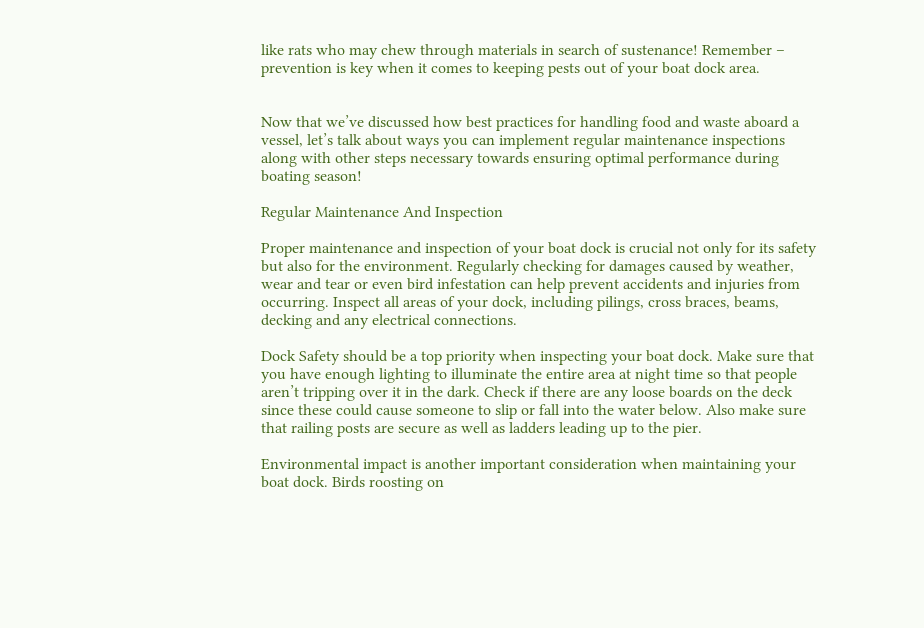like rats who may chew through materials in search of sustenance! Remember – prevention is key when it comes to keeping pests out of your boat dock area.


Now that we’ve discussed how best practices for handling food and waste aboard a vessel, let’s talk about ways you can implement regular maintenance inspections along with other steps necessary towards ensuring optimal performance during boating season!

Regular Maintenance And Inspection

Proper maintenance and inspection of your boat dock is crucial not only for its safety but also for the environment. Regularly checking for damages caused by weather, wear and tear or even bird infestation can help prevent accidents and injuries from occurring. Inspect all areas of your dock, including pilings, cross braces, beams, decking and any electrical connections.

Dock Safety should be a top priority when inspecting your boat dock. Make sure that you have enough lighting to illuminate the entire area at night time so that people aren’t tripping over it in the dark. Check if there are any loose boards on the deck since these could cause someone to slip or fall into the water below. Also make sure that railing posts are secure as well as ladders leading up to the pier.

Environmental impact is another important consideration when maintaining your boat dock. Birds roosting on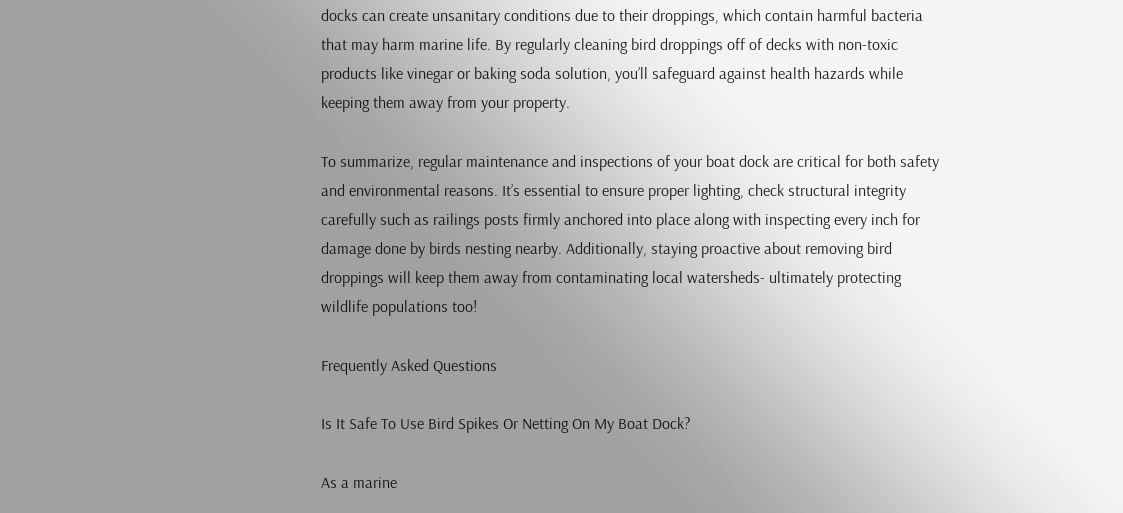docks can create unsanitary conditions due to their droppings, which contain harmful bacteria that may harm marine life. By regularly cleaning bird droppings off of decks with non-toxic products like vinegar or baking soda solution, you’ll safeguard against health hazards while keeping them away from your property.

To summarize, regular maintenance and inspections of your boat dock are critical for both safety and environmental reasons. It’s essential to ensure proper lighting, check structural integrity carefully such as railings posts firmly anchored into place along with inspecting every inch for damage done by birds nesting nearby. Additionally, staying proactive about removing bird droppings will keep them away from contaminating local watersheds- ultimately protecting wildlife populations too!

Frequently Asked Questions

Is It Safe To Use Bird Spikes Or Netting On My Boat Dock?

As a marine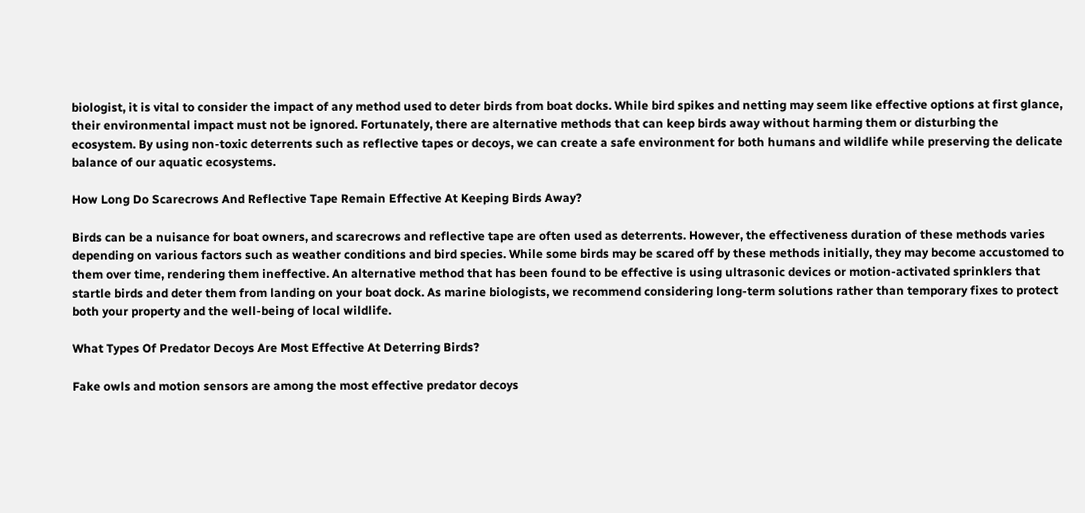biologist, it is vital to consider the impact of any method used to deter birds from boat docks. While bird spikes and netting may seem like effective options at first glance, their environmental impact must not be ignored. Fortunately, there are alternative methods that can keep birds away without harming them or disturbing the ecosystem. By using non-toxic deterrents such as reflective tapes or decoys, we can create a safe environment for both humans and wildlife while preserving the delicate balance of our aquatic ecosystems.

How Long Do Scarecrows And Reflective Tape Remain Effective At Keeping Birds Away?

Birds can be a nuisance for boat owners, and scarecrows and reflective tape are often used as deterrents. However, the effectiveness duration of these methods varies depending on various factors such as weather conditions and bird species. While some birds may be scared off by these methods initially, they may become accustomed to them over time, rendering them ineffective. An alternative method that has been found to be effective is using ultrasonic devices or motion-activated sprinklers that startle birds and deter them from landing on your boat dock. As marine biologists, we recommend considering long-term solutions rather than temporary fixes to protect both your property and the well-being of local wildlife.

What Types Of Predator Decoys Are Most Effective At Deterring Birds?

Fake owls and motion sensors are among the most effective predator decoys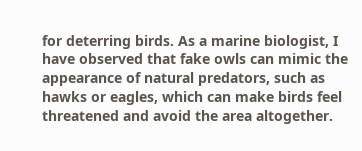for deterring birds. As a marine biologist, I have observed that fake owls can mimic the appearance of natural predators, such as hawks or eagles, which can make birds feel threatened and avoid the area altogether.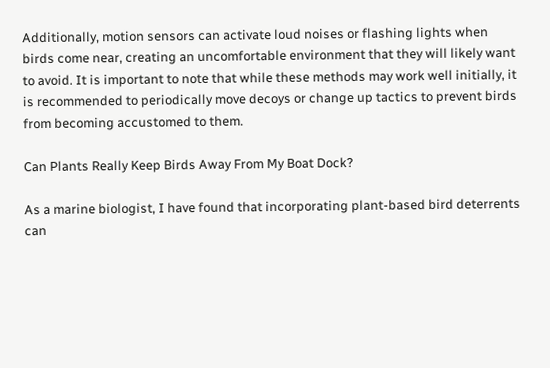Additionally, motion sensors can activate loud noises or flashing lights when birds come near, creating an uncomfortable environment that they will likely want to avoid. It is important to note that while these methods may work well initially, it is recommended to periodically move decoys or change up tactics to prevent birds from becoming accustomed to them.

Can Plants Really Keep Birds Away From My Boat Dock?

As a marine biologist, I have found that incorporating plant-based bird deterrents can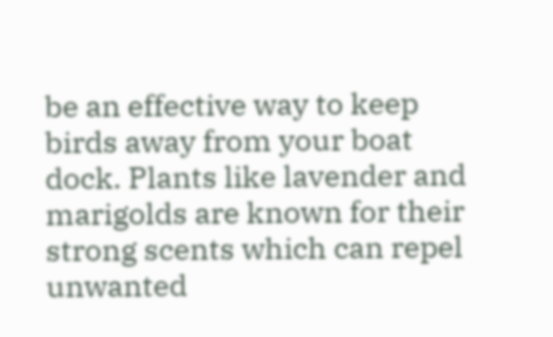be an effective way to keep birds away from your boat dock. Plants like lavender and marigolds are known for their strong scents which can repel unwanted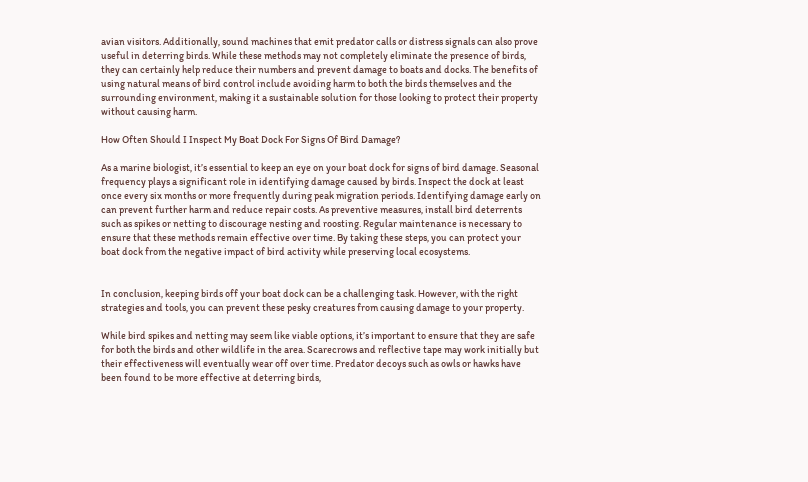avian visitors. Additionally, sound machines that emit predator calls or distress signals can also prove useful in deterring birds. While these methods may not completely eliminate the presence of birds, they can certainly help reduce their numbers and prevent damage to boats and docks. The benefits of using natural means of bird control include avoiding harm to both the birds themselves and the surrounding environment, making it a sustainable solution for those looking to protect their property without causing harm.

How Often Should I Inspect My Boat Dock For Signs Of Bird Damage?

As a marine biologist, it’s essential to keep an eye on your boat dock for signs of bird damage. Seasonal frequency plays a significant role in identifying damage caused by birds. Inspect the dock at least once every six months or more frequently during peak migration periods. Identifying damage early on can prevent further harm and reduce repair costs. As preventive measures, install bird deterrents such as spikes or netting to discourage nesting and roosting. Regular maintenance is necessary to ensure that these methods remain effective over time. By taking these steps, you can protect your boat dock from the negative impact of bird activity while preserving local ecosystems.


In conclusion, keeping birds off your boat dock can be a challenging task. However, with the right strategies and tools, you can prevent these pesky creatures from causing damage to your property.

While bird spikes and netting may seem like viable options, it’s important to ensure that they are safe for both the birds and other wildlife in the area. Scarecrows and reflective tape may work initially but their effectiveness will eventually wear off over time. Predator decoys such as owls or hawks have been found to be more effective at deterring birds,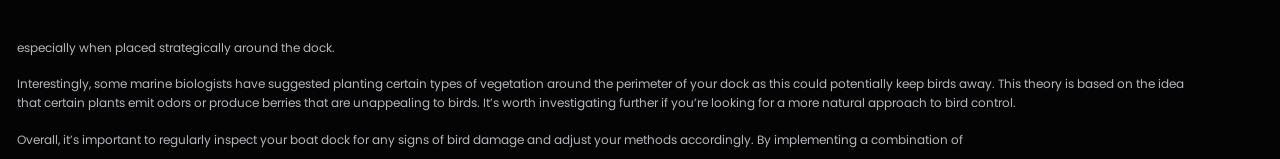especially when placed strategically around the dock.

Interestingly, some marine biologists have suggested planting certain types of vegetation around the perimeter of your dock as this could potentially keep birds away. This theory is based on the idea that certain plants emit odors or produce berries that are unappealing to birds. It’s worth investigating further if you’re looking for a more natural approach to bird control.

Overall, it’s important to regularly inspect your boat dock for any signs of bird damage and adjust your methods accordingly. By implementing a combination of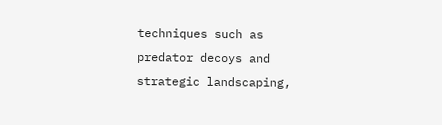techniques such as predator decoys and strategic landscaping,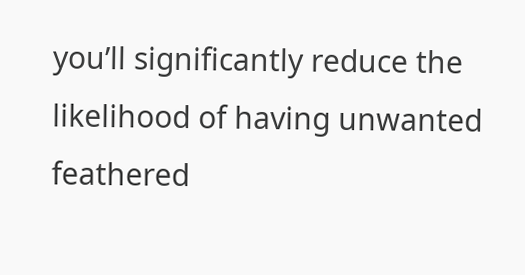you’ll significantly reduce the likelihood of having unwanted feathered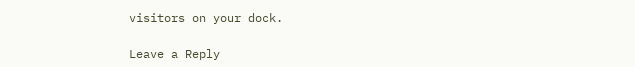visitors on your dock.

Leave a Reply